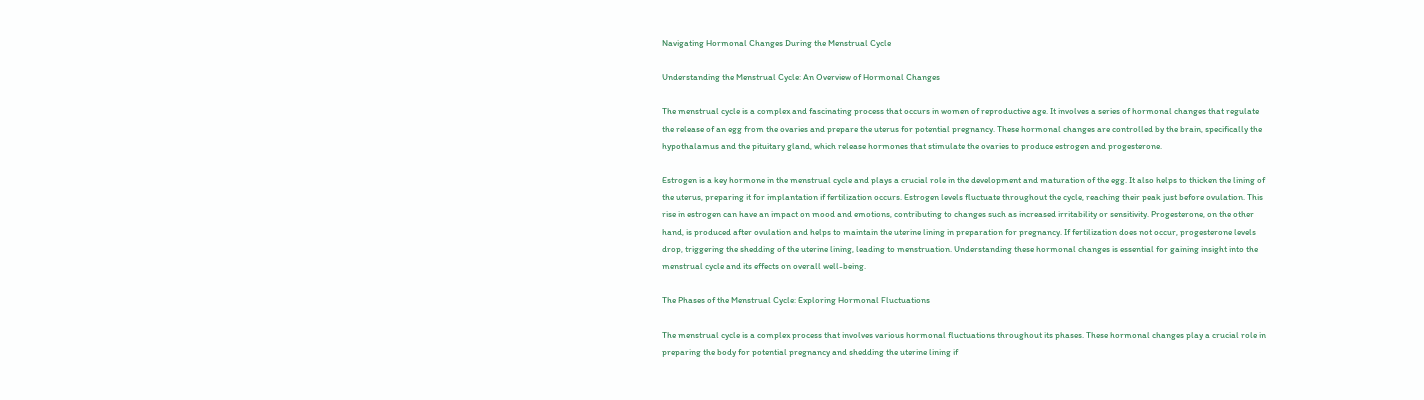Navigating Hormonal Changes During the Menstrual Cycle

Understanding the Menstrual Cycle: An Overview of Hormonal Changes

The menstrual cycle is a complex and fascinating process that occurs in women of reproductive age. It involves a series of hormonal changes that regulate the release of an egg from the ovaries and prepare the uterus for potential pregnancy. These hormonal changes are controlled by the brain, specifically the hypothalamus and the pituitary gland, which release hormones that stimulate the ovaries to produce estrogen and progesterone.

Estrogen is a key hormone in the menstrual cycle and plays a crucial role in the development and maturation of the egg. It also helps to thicken the lining of the uterus, preparing it for implantation if fertilization occurs. Estrogen levels fluctuate throughout the cycle, reaching their peak just before ovulation. This rise in estrogen can have an impact on mood and emotions, contributing to changes such as increased irritability or sensitivity. Progesterone, on the other hand, is produced after ovulation and helps to maintain the uterine lining in preparation for pregnancy. If fertilization does not occur, progesterone levels drop, triggering the shedding of the uterine lining, leading to menstruation. Understanding these hormonal changes is essential for gaining insight into the menstrual cycle and its effects on overall well-being.

The Phases of the Menstrual Cycle: Exploring Hormonal Fluctuations

The menstrual cycle is a complex process that involves various hormonal fluctuations throughout its phases. These hormonal changes play a crucial role in preparing the body for potential pregnancy and shedding the uterine lining if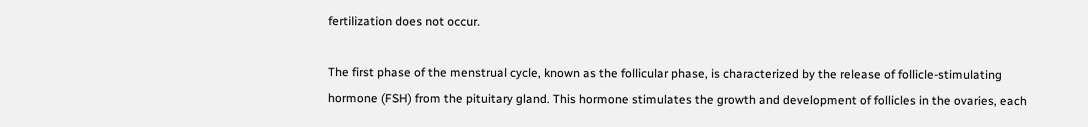fertilization does not occur.

The first phase of the menstrual cycle, known as the follicular phase, is characterized by the release of follicle-stimulating hormone (FSH) from the pituitary gland. This hormone stimulates the growth and development of follicles in the ovaries, each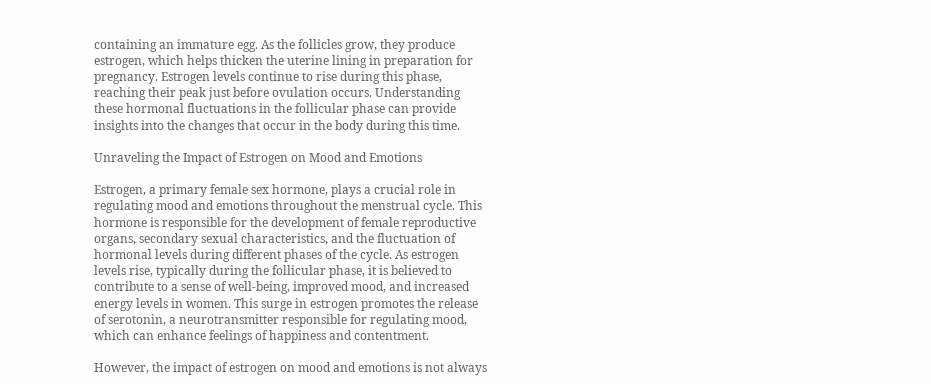containing an immature egg. As the follicles grow, they produce estrogen, which helps thicken the uterine lining in preparation for pregnancy. Estrogen levels continue to rise during this phase, reaching their peak just before ovulation occurs. Understanding these hormonal fluctuations in the follicular phase can provide insights into the changes that occur in the body during this time.

Unraveling the Impact of Estrogen on Mood and Emotions

Estrogen, a primary female sex hormone, plays a crucial role in regulating mood and emotions throughout the menstrual cycle. This hormone is responsible for the development of female reproductive organs, secondary sexual characteristics, and the fluctuation of hormonal levels during different phases of the cycle. As estrogen levels rise, typically during the follicular phase, it is believed to contribute to a sense of well-being, improved mood, and increased energy levels in women. This surge in estrogen promotes the release of serotonin, a neurotransmitter responsible for regulating mood, which can enhance feelings of happiness and contentment.

However, the impact of estrogen on mood and emotions is not always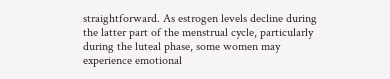straightforward. As estrogen levels decline during the latter part of the menstrual cycle, particularly during the luteal phase, some women may experience emotional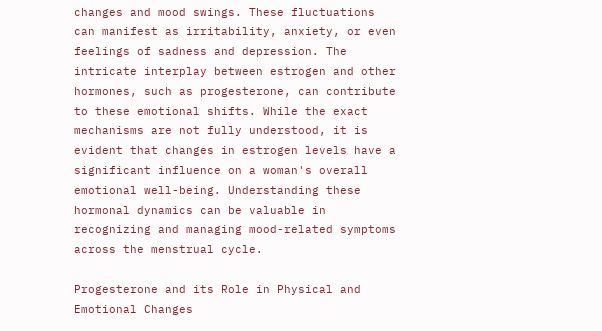changes and mood swings. These fluctuations can manifest as irritability, anxiety, or even feelings of sadness and depression. The intricate interplay between estrogen and other hormones, such as progesterone, can contribute to these emotional shifts. While the exact mechanisms are not fully understood, it is evident that changes in estrogen levels have a significant influence on a woman's overall emotional well-being. Understanding these hormonal dynamics can be valuable in recognizing and managing mood-related symptoms across the menstrual cycle.

Progesterone and its Role in Physical and Emotional Changes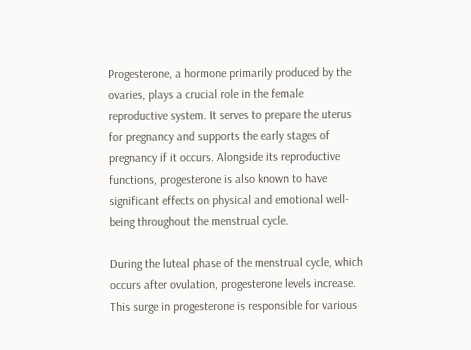Progesterone, a hormone primarily produced by the ovaries, plays a crucial role in the female reproductive system. It serves to prepare the uterus for pregnancy and supports the early stages of pregnancy if it occurs. Alongside its reproductive functions, progesterone is also known to have significant effects on physical and emotional well-being throughout the menstrual cycle.

During the luteal phase of the menstrual cycle, which occurs after ovulation, progesterone levels increase. This surge in progesterone is responsible for various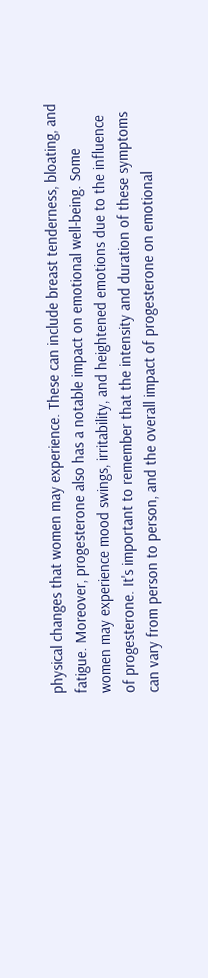physical changes that women may experience. These can include breast tenderness, bloating, and fatigue. Moreover, progesterone also has a notable impact on emotional well-being. Some women may experience mood swings, irritability, and heightened emotions due to the influence of progesterone. It's important to remember that the intensity and duration of these symptoms can vary from person to person, and the overall impact of progesterone on emotional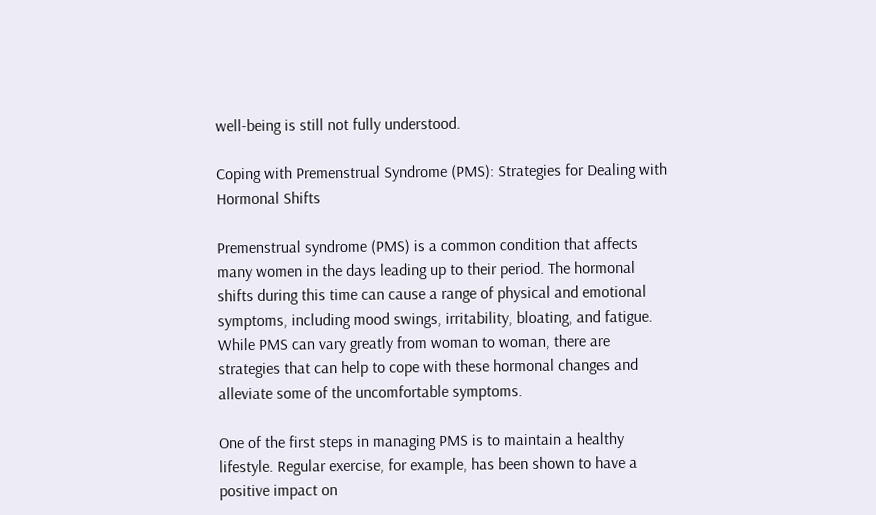well-being is still not fully understood.

Coping with Premenstrual Syndrome (PMS): Strategies for Dealing with Hormonal Shifts

Premenstrual syndrome (PMS) is a common condition that affects many women in the days leading up to their period. The hormonal shifts during this time can cause a range of physical and emotional symptoms, including mood swings, irritability, bloating, and fatigue. While PMS can vary greatly from woman to woman, there are strategies that can help to cope with these hormonal changes and alleviate some of the uncomfortable symptoms.

One of the first steps in managing PMS is to maintain a healthy lifestyle. Regular exercise, for example, has been shown to have a positive impact on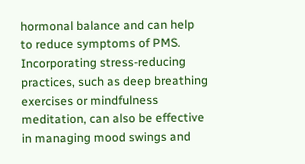hormonal balance and can help to reduce symptoms of PMS. Incorporating stress-reducing practices, such as deep breathing exercises or mindfulness meditation, can also be effective in managing mood swings and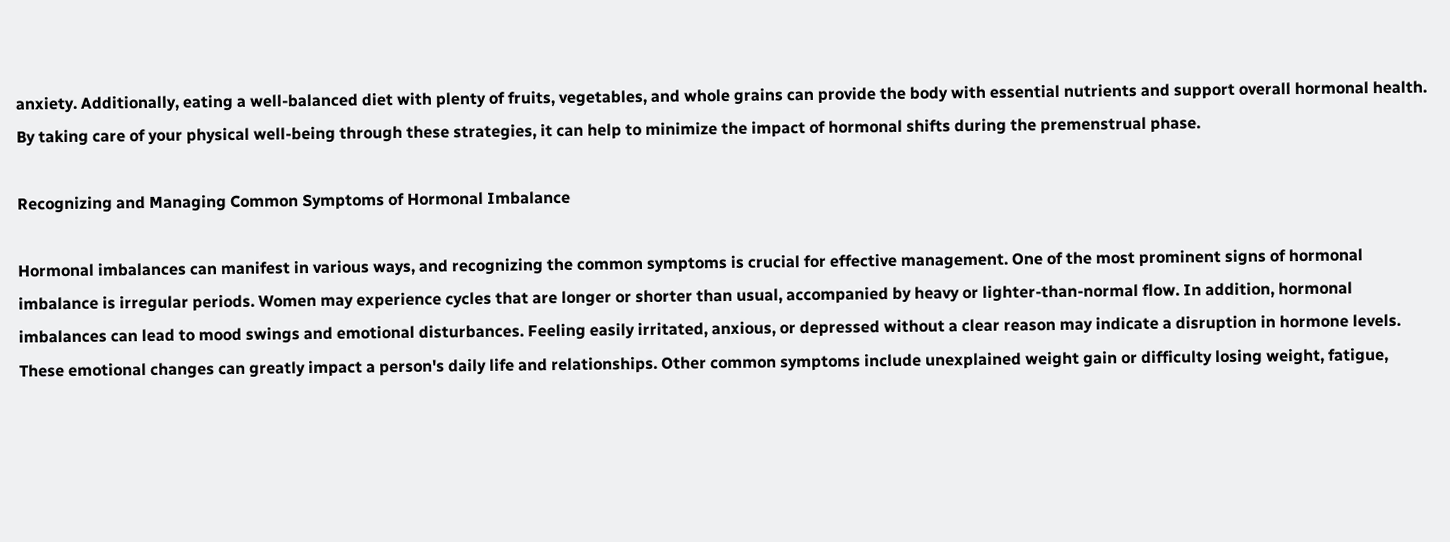anxiety. Additionally, eating a well-balanced diet with plenty of fruits, vegetables, and whole grains can provide the body with essential nutrients and support overall hormonal health. By taking care of your physical well-being through these strategies, it can help to minimize the impact of hormonal shifts during the premenstrual phase.

Recognizing and Managing Common Symptoms of Hormonal Imbalance

Hormonal imbalances can manifest in various ways, and recognizing the common symptoms is crucial for effective management. One of the most prominent signs of hormonal imbalance is irregular periods. Women may experience cycles that are longer or shorter than usual, accompanied by heavy or lighter-than-normal flow. In addition, hormonal imbalances can lead to mood swings and emotional disturbances. Feeling easily irritated, anxious, or depressed without a clear reason may indicate a disruption in hormone levels. These emotional changes can greatly impact a person's daily life and relationships. Other common symptoms include unexplained weight gain or difficulty losing weight, fatigue,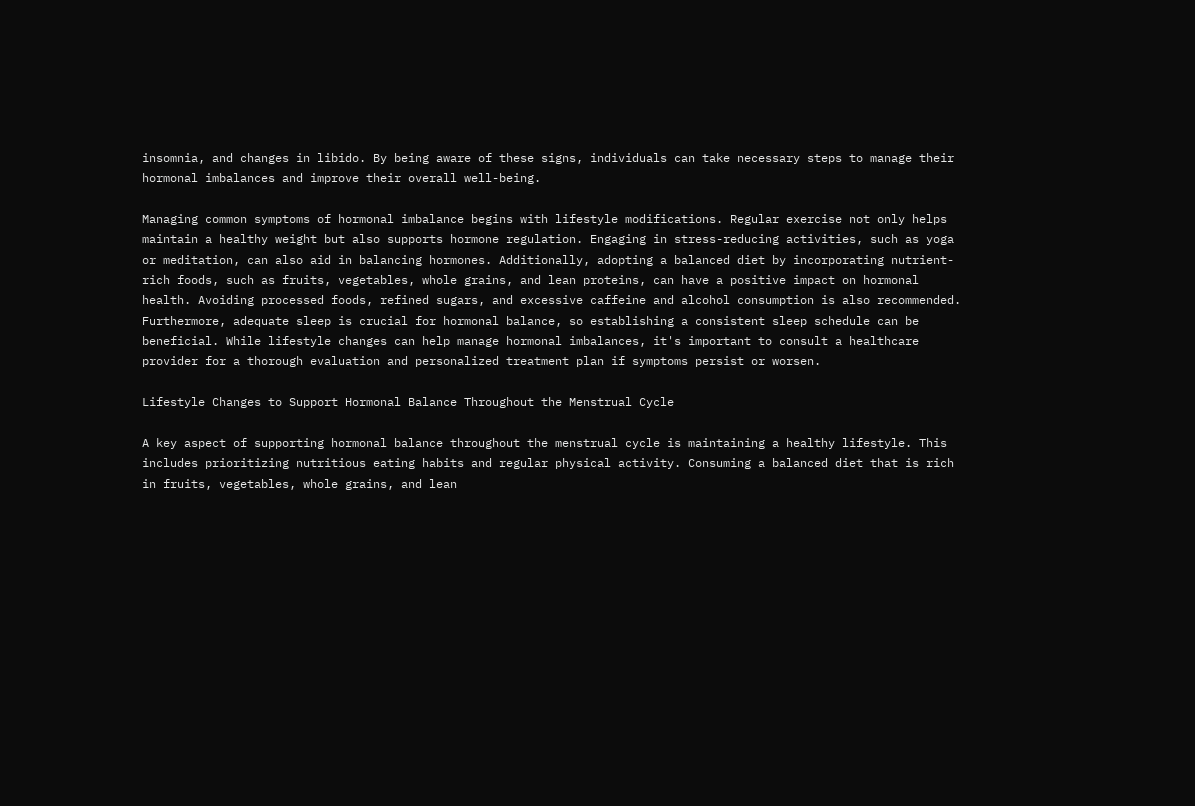insomnia, and changes in libido. By being aware of these signs, individuals can take necessary steps to manage their hormonal imbalances and improve their overall well-being.

Managing common symptoms of hormonal imbalance begins with lifestyle modifications. Regular exercise not only helps maintain a healthy weight but also supports hormone regulation. Engaging in stress-reducing activities, such as yoga or meditation, can also aid in balancing hormones. Additionally, adopting a balanced diet by incorporating nutrient-rich foods, such as fruits, vegetables, whole grains, and lean proteins, can have a positive impact on hormonal health. Avoiding processed foods, refined sugars, and excessive caffeine and alcohol consumption is also recommended. Furthermore, adequate sleep is crucial for hormonal balance, so establishing a consistent sleep schedule can be beneficial. While lifestyle changes can help manage hormonal imbalances, it's important to consult a healthcare provider for a thorough evaluation and personalized treatment plan if symptoms persist or worsen.

Lifestyle Changes to Support Hormonal Balance Throughout the Menstrual Cycle

A key aspect of supporting hormonal balance throughout the menstrual cycle is maintaining a healthy lifestyle. This includes prioritizing nutritious eating habits and regular physical activity. Consuming a balanced diet that is rich in fruits, vegetables, whole grains, and lean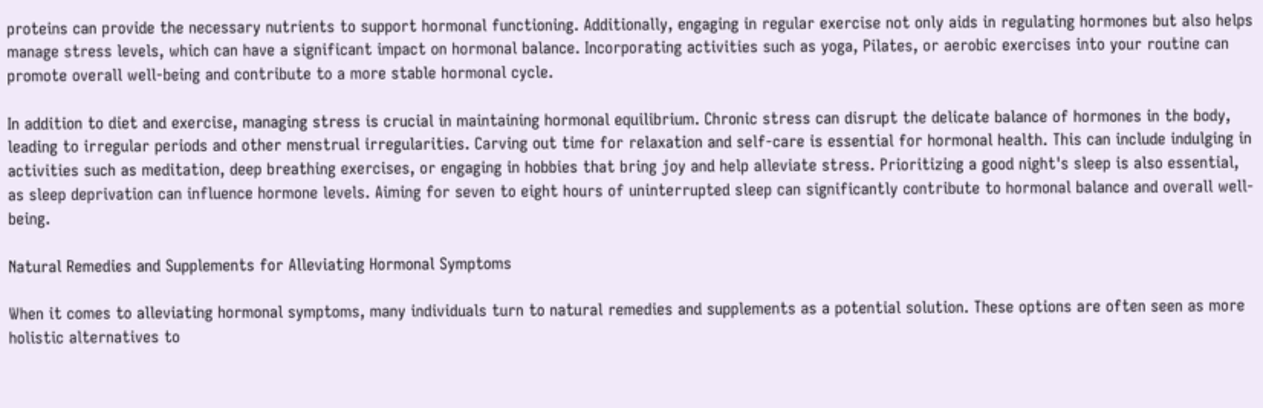proteins can provide the necessary nutrients to support hormonal functioning. Additionally, engaging in regular exercise not only aids in regulating hormones but also helps manage stress levels, which can have a significant impact on hormonal balance. Incorporating activities such as yoga, Pilates, or aerobic exercises into your routine can promote overall well-being and contribute to a more stable hormonal cycle.

In addition to diet and exercise, managing stress is crucial in maintaining hormonal equilibrium. Chronic stress can disrupt the delicate balance of hormones in the body, leading to irregular periods and other menstrual irregularities. Carving out time for relaxation and self-care is essential for hormonal health. This can include indulging in activities such as meditation, deep breathing exercises, or engaging in hobbies that bring joy and help alleviate stress. Prioritizing a good night's sleep is also essential, as sleep deprivation can influence hormone levels. Aiming for seven to eight hours of uninterrupted sleep can significantly contribute to hormonal balance and overall well-being.

Natural Remedies and Supplements for Alleviating Hormonal Symptoms

When it comes to alleviating hormonal symptoms, many individuals turn to natural remedies and supplements as a potential solution. These options are often seen as more holistic alternatives to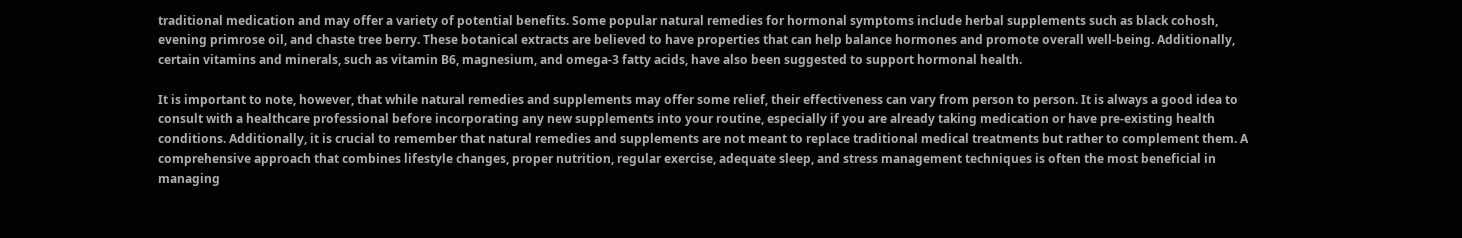traditional medication and may offer a variety of potential benefits. Some popular natural remedies for hormonal symptoms include herbal supplements such as black cohosh, evening primrose oil, and chaste tree berry. These botanical extracts are believed to have properties that can help balance hormones and promote overall well-being. Additionally, certain vitamins and minerals, such as vitamin B6, magnesium, and omega-3 fatty acids, have also been suggested to support hormonal health.

It is important to note, however, that while natural remedies and supplements may offer some relief, their effectiveness can vary from person to person. It is always a good idea to consult with a healthcare professional before incorporating any new supplements into your routine, especially if you are already taking medication or have pre-existing health conditions. Additionally, it is crucial to remember that natural remedies and supplements are not meant to replace traditional medical treatments but rather to complement them. A comprehensive approach that combines lifestyle changes, proper nutrition, regular exercise, adequate sleep, and stress management techniques is often the most beneficial in managing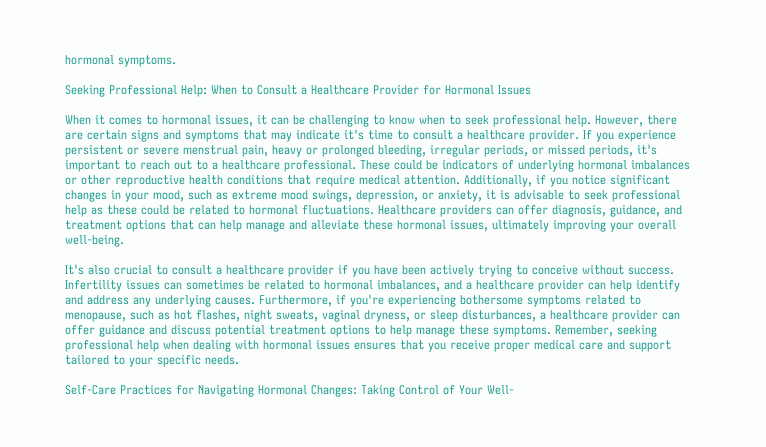hormonal symptoms.

Seeking Professional Help: When to Consult a Healthcare Provider for Hormonal Issues

When it comes to hormonal issues, it can be challenging to know when to seek professional help. However, there are certain signs and symptoms that may indicate it's time to consult a healthcare provider. If you experience persistent or severe menstrual pain, heavy or prolonged bleeding, irregular periods, or missed periods, it's important to reach out to a healthcare professional. These could be indicators of underlying hormonal imbalances or other reproductive health conditions that require medical attention. Additionally, if you notice significant changes in your mood, such as extreme mood swings, depression, or anxiety, it is advisable to seek professional help as these could be related to hormonal fluctuations. Healthcare providers can offer diagnosis, guidance, and treatment options that can help manage and alleviate these hormonal issues, ultimately improving your overall well-being.

It's also crucial to consult a healthcare provider if you have been actively trying to conceive without success. Infertility issues can sometimes be related to hormonal imbalances, and a healthcare provider can help identify and address any underlying causes. Furthermore, if you're experiencing bothersome symptoms related to menopause, such as hot flashes, night sweats, vaginal dryness, or sleep disturbances, a healthcare provider can offer guidance and discuss potential treatment options to help manage these symptoms. Remember, seeking professional help when dealing with hormonal issues ensures that you receive proper medical care and support tailored to your specific needs.

Self-Care Practices for Navigating Hormonal Changes: Taking Control of Your Well-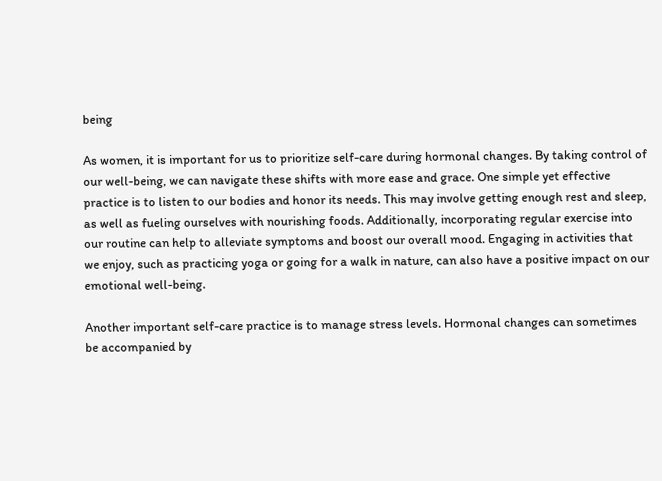being

As women, it is important for us to prioritize self-care during hormonal changes. By taking control of our well-being, we can navigate these shifts with more ease and grace. One simple yet effective practice is to listen to our bodies and honor its needs. This may involve getting enough rest and sleep, as well as fueling ourselves with nourishing foods. Additionally, incorporating regular exercise into our routine can help to alleviate symptoms and boost our overall mood. Engaging in activities that we enjoy, such as practicing yoga or going for a walk in nature, can also have a positive impact on our emotional well-being.

Another important self-care practice is to manage stress levels. Hormonal changes can sometimes be accompanied by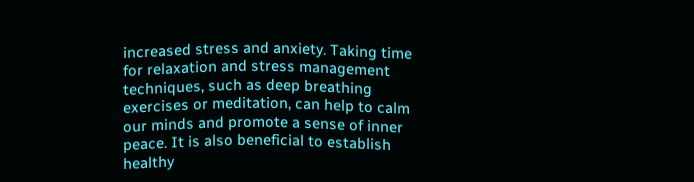increased stress and anxiety. Taking time for relaxation and stress management techniques, such as deep breathing exercises or meditation, can help to calm our minds and promote a sense of inner peace. It is also beneficial to establish healthy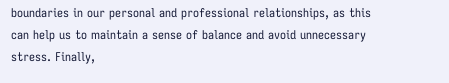boundaries in our personal and professional relationships, as this can help us to maintain a sense of balance and avoid unnecessary stress. Finally,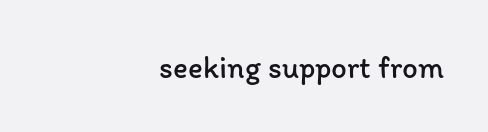seeking support from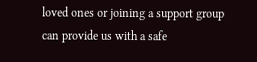loved ones or joining a support group can provide us with a safe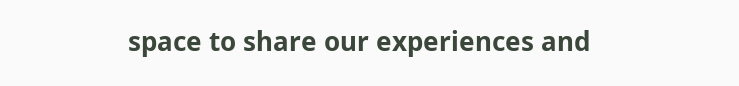space to share our experiences and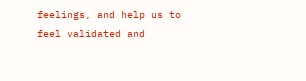feelings, and help us to feel validated and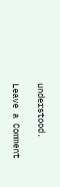understood.

Leave a Comment